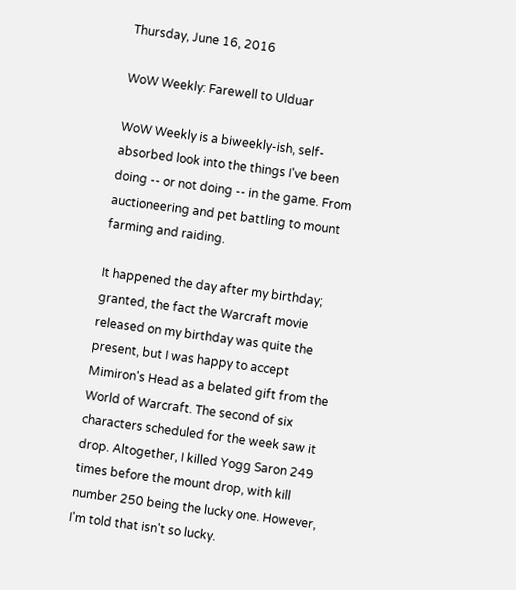Thursday, June 16, 2016

WoW Weekly: Farewell to Ulduar

WoW Weekly is a biweekly-ish, self-absorbed look into the things I've been doing -- or not doing -- in the game. From auctioneering and pet battling to mount farming and raiding.

It happened the day after my birthday; granted, the fact the Warcraft movie released on my birthday was quite the present, but I was happy to accept Mimiron's Head as a belated gift from the World of Warcraft. The second of six characters scheduled for the week saw it drop. Altogether, I killed Yogg Saron 249 times before the mount drop, with kill number 250 being the lucky one. However, I'm told that isn't so lucky.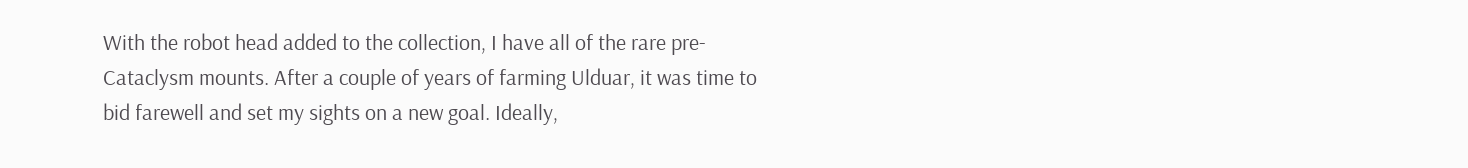With the robot head added to the collection, I have all of the rare pre-Cataclysm mounts. After a couple of years of farming Ulduar, it was time to bid farewell and set my sights on a new goal. Ideally,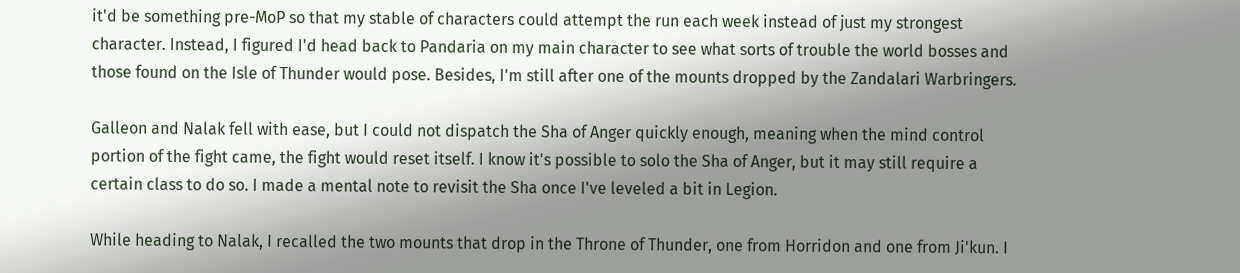it'd be something pre-MoP so that my stable of characters could attempt the run each week instead of just my strongest character. Instead, I figured I'd head back to Pandaria on my main character to see what sorts of trouble the world bosses and those found on the Isle of Thunder would pose. Besides, I'm still after one of the mounts dropped by the Zandalari Warbringers.

Galleon and Nalak fell with ease, but I could not dispatch the Sha of Anger quickly enough, meaning when the mind control portion of the fight came, the fight would reset itself. I know it's possible to solo the Sha of Anger, but it may still require a certain class to do so. I made a mental note to revisit the Sha once I've leveled a bit in Legion.

While heading to Nalak, I recalled the two mounts that drop in the Throne of Thunder, one from Horridon and one from Ji'kun. I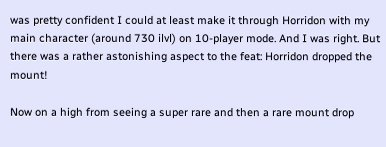was pretty confident I could at least make it through Horridon with my main character (around 730 ilvl) on 10-player mode. And I was right. But there was a rather astonishing aspect to the feat: Horridon dropped the mount!

Now on a high from seeing a super rare and then a rare mount drop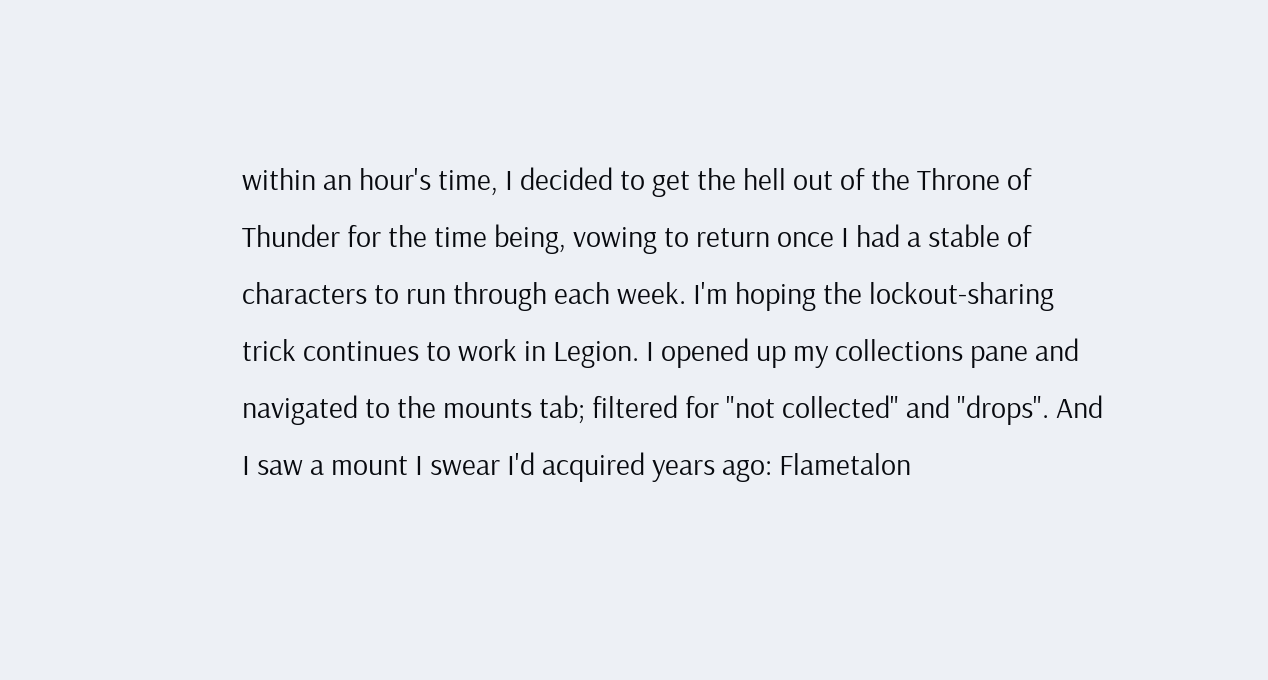within an hour's time, I decided to get the hell out of the Throne of Thunder for the time being, vowing to return once I had a stable of characters to run through each week. I'm hoping the lockout-sharing trick continues to work in Legion. I opened up my collections pane and navigated to the mounts tab; filtered for "not collected" and "drops". And I saw a mount I swear I'd acquired years ago: Flametalon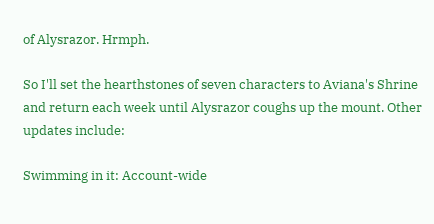of Alysrazor. Hrmph.

So I'll set the hearthstones of seven characters to Aviana's Shrine and return each week until Alysrazor coughs up the mount. Other updates include:

Swimming in it: Account-wide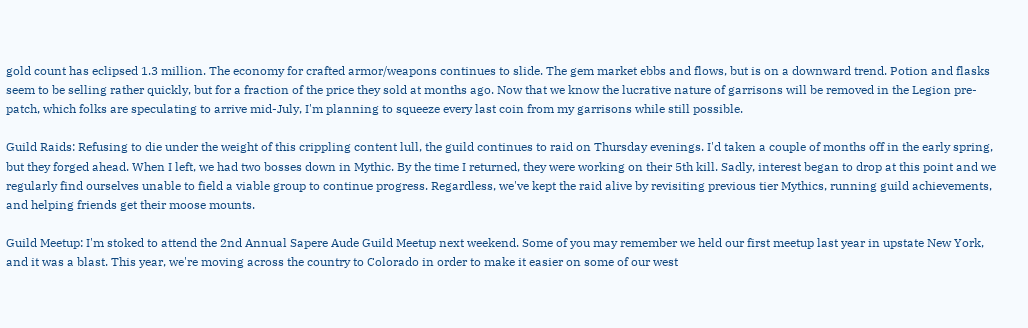gold count has eclipsed 1.3 million. The economy for crafted armor/weapons continues to slide. The gem market ebbs and flows, but is on a downward trend. Potion and flasks seem to be selling rather quickly, but for a fraction of the price they sold at months ago. Now that we know the lucrative nature of garrisons will be removed in the Legion pre-patch, which folks are speculating to arrive mid-July, I'm planning to squeeze every last coin from my garrisons while still possible.

Guild Raids: Refusing to die under the weight of this crippling content lull, the guild continues to raid on Thursday evenings. I'd taken a couple of months off in the early spring, but they forged ahead. When I left, we had two bosses down in Mythic. By the time I returned, they were working on their 5th kill. Sadly, interest began to drop at this point and we regularly find ourselves unable to field a viable group to continue progress. Regardless, we've kept the raid alive by revisiting previous tier Mythics, running guild achievements, and helping friends get their moose mounts.

Guild Meetup: I'm stoked to attend the 2nd Annual Sapere Aude Guild Meetup next weekend. Some of you may remember we held our first meetup last year in upstate New York, and it was a blast. This year, we're moving across the country to Colorado in order to make it easier on some of our west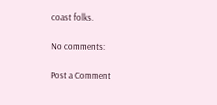coast folks.

No comments:

Post a Comment